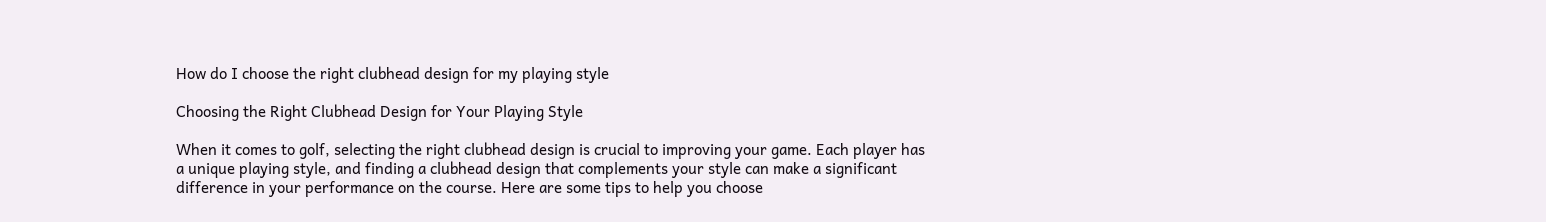How do I choose the right clubhead design for my playing style

Choosing the Right Clubhead Design for Your Playing Style

When it comes to golf, selecting the right clubhead design is crucial to improving your game. Each player has a unique playing style, and finding a clubhead design that complements your style can make a significant difference in your performance on the course. Here are some tips to help you choose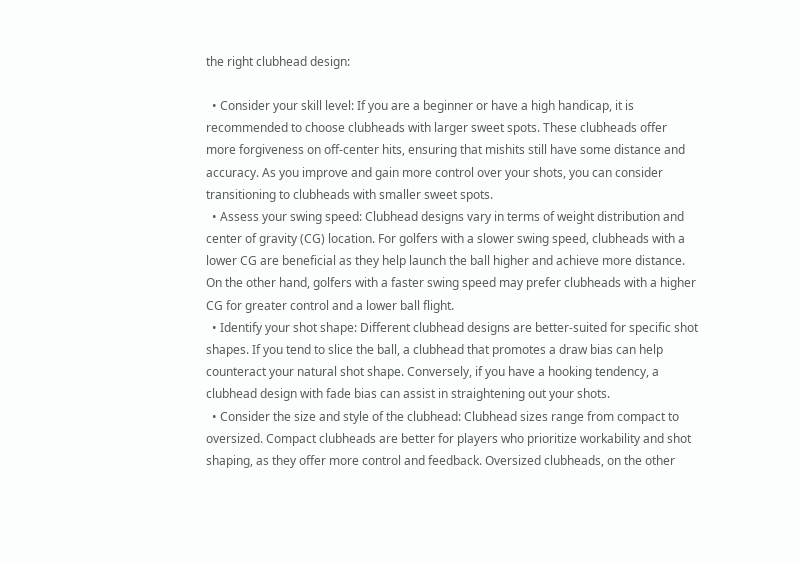the right clubhead design:

  • Consider your skill level: If you are a beginner or have a high handicap, it is recommended to choose clubheads with larger sweet spots. These clubheads offer more forgiveness on off-center hits, ensuring that mishits still have some distance and accuracy. As you improve and gain more control over your shots, you can consider transitioning to clubheads with smaller sweet spots.
  • Assess your swing speed: Clubhead designs vary in terms of weight distribution and center of gravity (CG) location. For golfers with a slower swing speed, clubheads with a lower CG are beneficial as they help launch the ball higher and achieve more distance. On the other hand, golfers with a faster swing speed may prefer clubheads with a higher CG for greater control and a lower ball flight.
  • Identify your shot shape: Different clubhead designs are better-suited for specific shot shapes. If you tend to slice the ball, a clubhead that promotes a draw bias can help counteract your natural shot shape. Conversely, if you have a hooking tendency, a clubhead design with fade bias can assist in straightening out your shots.
  • Consider the size and style of the clubhead: Clubhead sizes range from compact to oversized. Compact clubheads are better for players who prioritize workability and shot shaping, as they offer more control and feedback. Oversized clubheads, on the other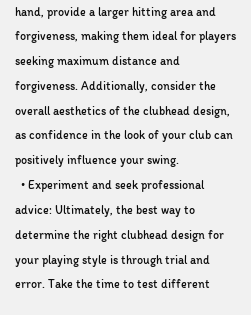hand, provide a larger hitting area and forgiveness, making them ideal for players seeking maximum distance and forgiveness. Additionally, consider the overall aesthetics of the clubhead design, as confidence in the look of your club can positively influence your swing.
  • Experiment and seek professional advice: Ultimately, the best way to determine the right clubhead design for your playing style is through trial and error. Take the time to test different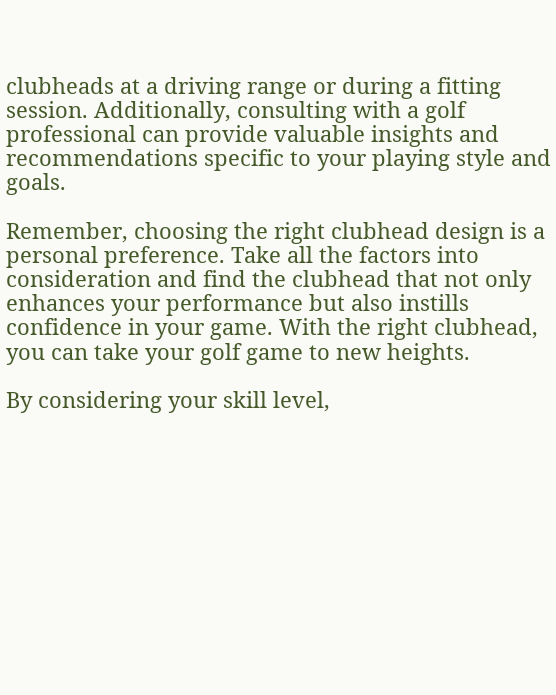clubheads at a driving range or during a fitting session. Additionally, consulting with a golf professional can provide valuable insights and recommendations specific to your playing style and goals.

Remember, choosing the right clubhead design is a personal preference. Take all the factors into consideration and find the clubhead that not only enhances your performance but also instills confidence in your game. With the right clubhead, you can take your golf game to new heights.

By considering your skill level,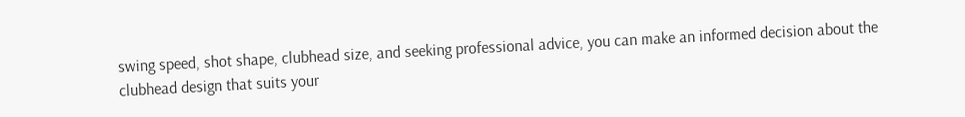swing speed, shot shape, clubhead size, and seeking professional advice, you can make an informed decision about the clubhead design that suits your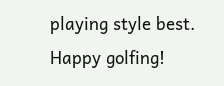playing style best. Happy golfing!